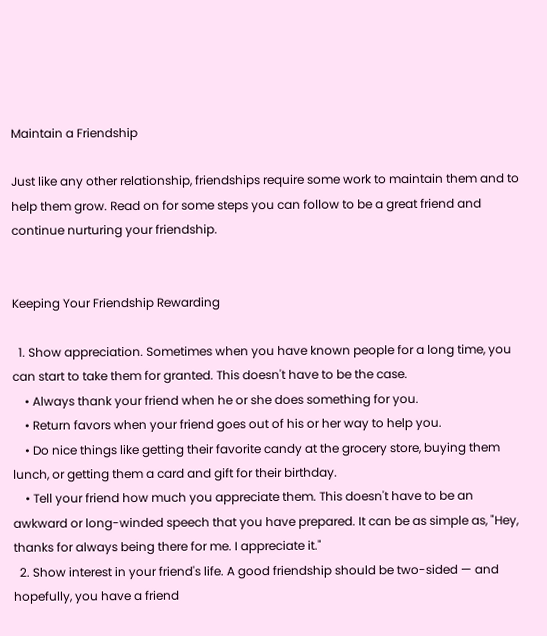Maintain a Friendship

Just like any other relationship, friendships require some work to maintain them and to help them grow. Read on for some steps you can follow to be a great friend and continue nurturing your friendship.


Keeping Your Friendship Rewarding

  1. Show appreciation. Sometimes when you have known people for a long time, you can start to take them for granted. This doesn't have to be the case.
    • Always thank your friend when he or she does something for you.
    • Return favors when your friend goes out of his or her way to help you.
    • Do nice things like getting their favorite candy at the grocery store, buying them lunch, or getting them a card and gift for their birthday.
    • Tell your friend how much you appreciate them. This doesn't have to be an awkward or long-winded speech that you have prepared. It can be as simple as, "Hey, thanks for always being there for me. I appreciate it."
  2. Show interest in your friend's life. A good friendship should be two-sided — and hopefully, you have a friend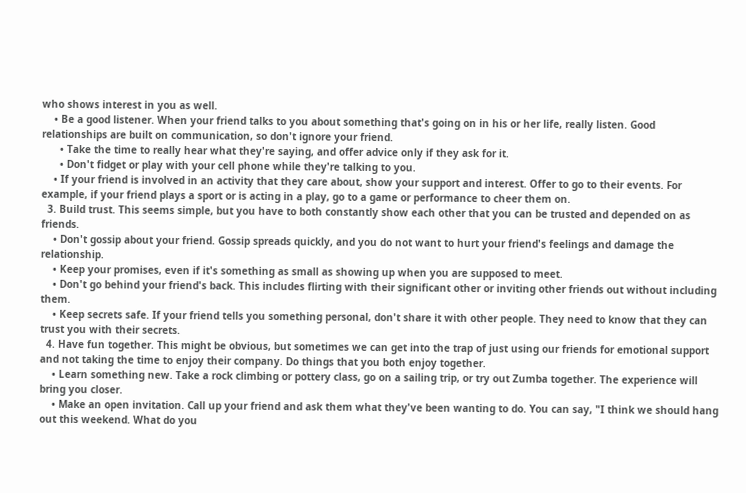who shows interest in you as well.
    • Be a good listener. When your friend talks to you about something that's going on in his or her life, really listen. Good relationships are built on communication, so don't ignore your friend.
      • Take the time to really hear what they're saying, and offer advice only if they ask for it.
      • Don't fidget or play with your cell phone while they're talking to you.
    • If your friend is involved in an activity that they care about, show your support and interest. Offer to go to their events. For example, if your friend plays a sport or is acting in a play, go to a game or performance to cheer them on.
  3. Build trust. This seems simple, but you have to both constantly show each other that you can be trusted and depended on as friends.
    • Don't gossip about your friend. Gossip spreads quickly, and you do not want to hurt your friend's feelings and damage the relationship.
    • Keep your promises, even if it's something as small as showing up when you are supposed to meet.
    • Don't go behind your friend's back. This includes flirting with their significant other or inviting other friends out without including them.
    • Keep secrets safe. If your friend tells you something personal, don't share it with other people. They need to know that they can trust you with their secrets.
  4. Have fun together. This might be obvious, but sometimes we can get into the trap of just using our friends for emotional support and not taking the time to enjoy their company. Do things that you both enjoy together.
    • Learn something new. Take a rock climbing or pottery class, go on a sailing trip, or try out Zumba together. The experience will bring you closer.
    • Make an open invitation. Call up your friend and ask them what they've been wanting to do. You can say, "I think we should hang out this weekend. What do you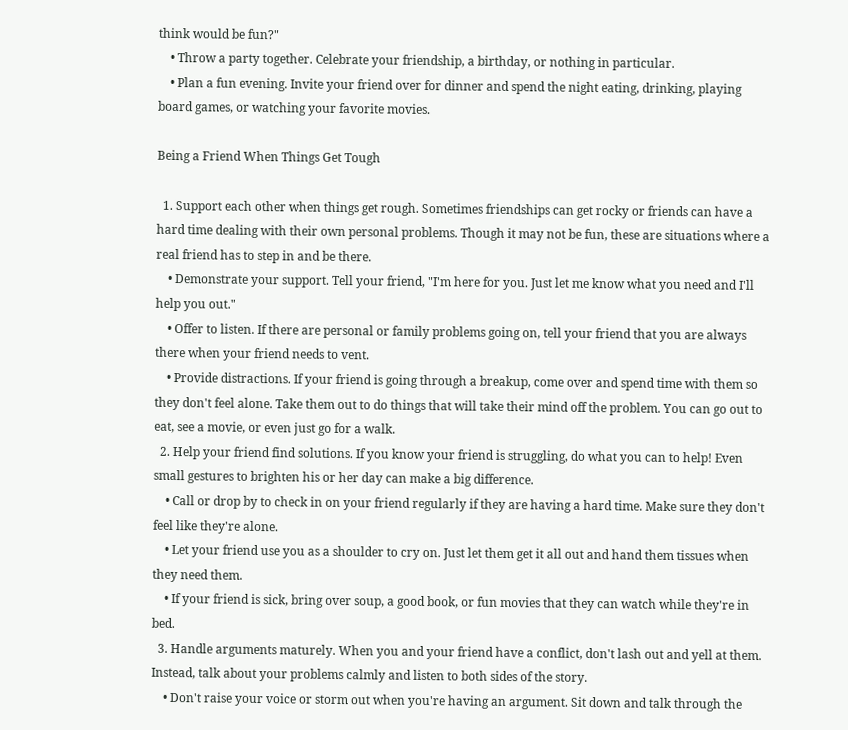think would be fun?"
    • Throw a party together. Celebrate your friendship, a birthday, or nothing in particular.
    • Plan a fun evening. Invite your friend over for dinner and spend the night eating, drinking, playing board games, or watching your favorite movies.

Being a Friend When Things Get Tough

  1. Support each other when things get rough. Sometimes friendships can get rocky or friends can have a hard time dealing with their own personal problems. Though it may not be fun, these are situations where a real friend has to step in and be there.
    • Demonstrate your support. Tell your friend, "I'm here for you. Just let me know what you need and I'll help you out."
    • Offer to listen. If there are personal or family problems going on, tell your friend that you are always there when your friend needs to vent.
    • Provide distractions. If your friend is going through a breakup, come over and spend time with them so they don't feel alone. Take them out to do things that will take their mind off the problem. You can go out to eat, see a movie, or even just go for a walk.
  2. Help your friend find solutions. If you know your friend is struggling, do what you can to help! Even small gestures to brighten his or her day can make a big difference.
    • Call or drop by to check in on your friend regularly if they are having a hard time. Make sure they don't feel like they're alone.
    • Let your friend use you as a shoulder to cry on. Just let them get it all out and hand them tissues when they need them.
    • If your friend is sick, bring over soup, a good book, or fun movies that they can watch while they're in bed.
  3. Handle arguments maturely. When you and your friend have a conflict, don't lash out and yell at them. Instead, talk about your problems calmly and listen to both sides of the story.
    • Don't raise your voice or storm out when you're having an argument. Sit down and talk through the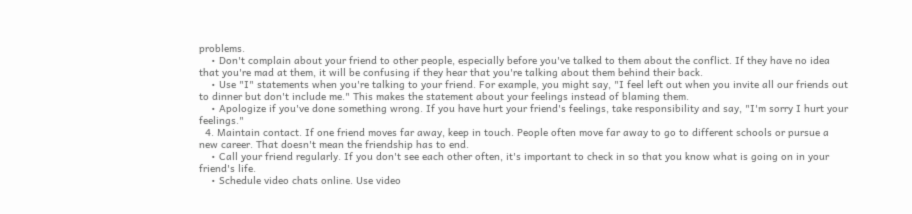problems.
    • Don't complain about your friend to other people, especially before you've talked to them about the conflict. If they have no idea that you're mad at them, it will be confusing if they hear that you're talking about them behind their back.
    • Use "I" statements when you're talking to your friend. For example, you might say, "I feel left out when you invite all our friends out to dinner but don't include me." This makes the statement about your feelings instead of blaming them.
    • Apologize if you've done something wrong. If you have hurt your friend's feelings, take responsibility and say, "I'm sorry I hurt your feelings."
  4. Maintain contact. If one friend moves far away, keep in touch. People often move far away to go to different schools or pursue a new career. That doesn't mean the friendship has to end.
    • Call your friend regularly. If you don't see each other often, it's important to check in so that you know what is going on in your friend's life.
    • Schedule video chats online. Use video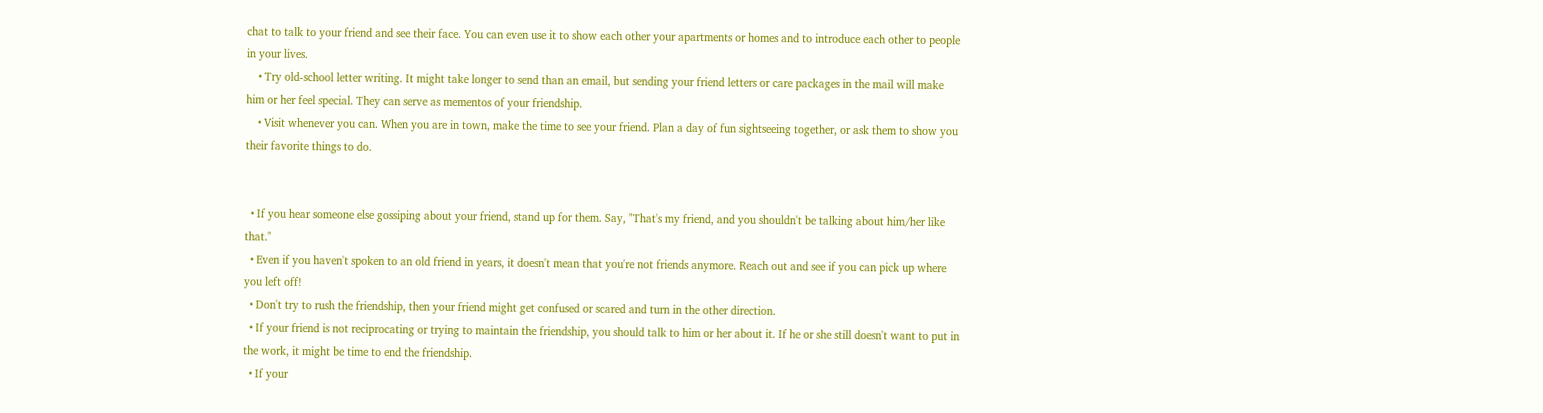chat to talk to your friend and see their face. You can even use it to show each other your apartments or homes and to introduce each other to people in your lives.
    • Try old-school letter writing. It might take longer to send than an email, but sending your friend letters or care packages in the mail will make him or her feel special. They can serve as mementos of your friendship.
    • Visit whenever you can. When you are in town, make the time to see your friend. Plan a day of fun sightseeing together, or ask them to show you their favorite things to do.


  • If you hear someone else gossiping about your friend, stand up for them. Say, "That's my friend, and you shouldn't be talking about him/her like that."
  • Even if you haven't spoken to an old friend in years, it doesn't mean that you're not friends anymore. Reach out and see if you can pick up where you left off!
  • Don't try to rush the friendship, then your friend might get confused or scared and turn in the other direction.
  • If your friend is not reciprocating or trying to maintain the friendship, you should talk to him or her about it. If he or she still doesn't want to put in the work, it might be time to end the friendship.
  • If your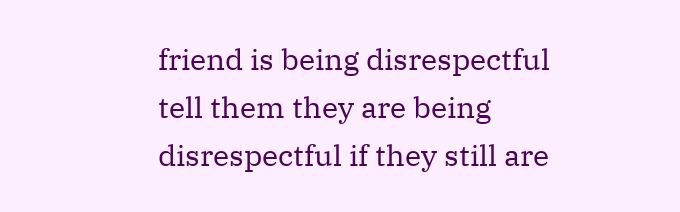friend is being disrespectful tell them they are being disrespectful if they still are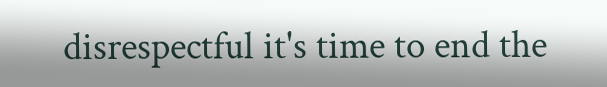disrespectful it's time to end the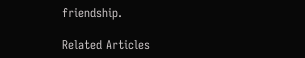friendship.

Related Articles